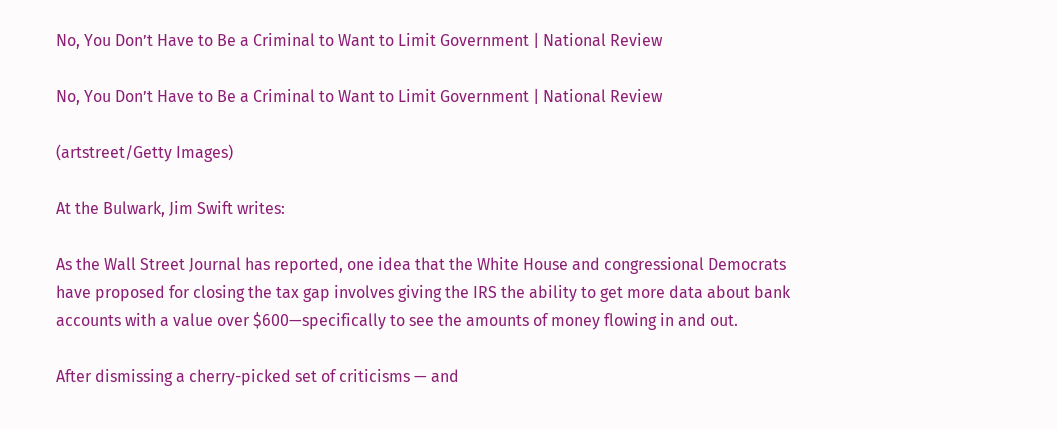No, You Don’t Have to Be a Criminal to Want to Limit Government | National Review

No, You Don’t Have to Be a Criminal to Want to Limit Government | National Review

(artstreet/Getty Images)

At the Bulwark, Jim Swift writes:

As the Wall Street Journal has reported, one idea that the White House and congressional Democrats have proposed for closing the tax gap involves giving the IRS the ability to get more data about bank accounts with a value over $600—specifically to see the amounts of money flowing in and out.

After dismissing a cherry-picked set of criticisms — and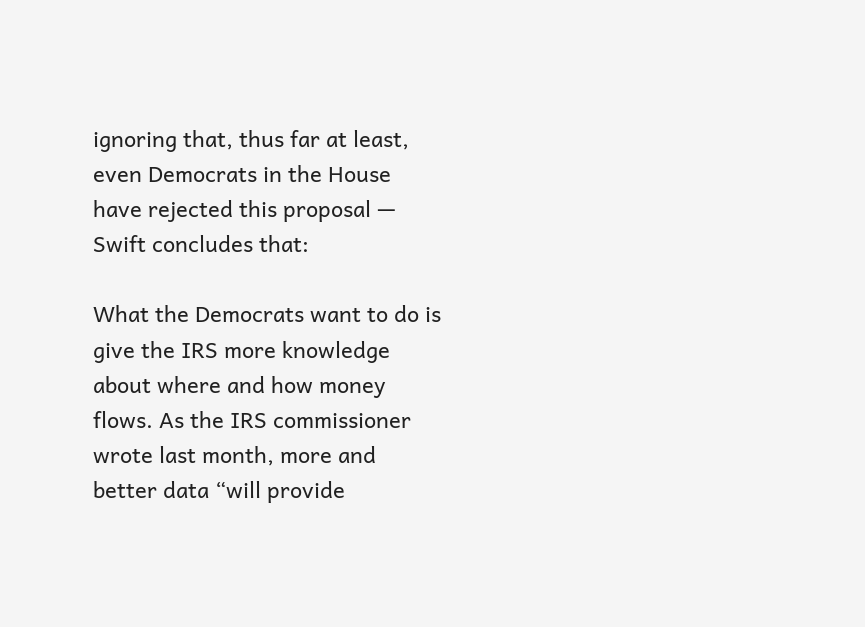ignoring that, thus far at least, even Democrats in the House have rejected this proposal — Swift concludes that:

What the Democrats want to do is give the IRS more knowledge about where and how money flows. As the IRS commissioner wrote last month, more and better data “will provide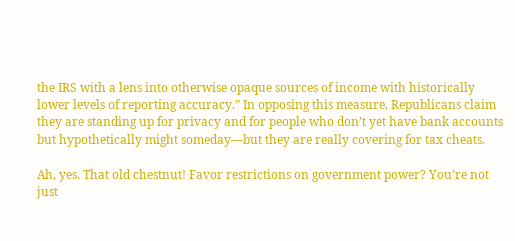the IRS with a lens into otherwise opaque sources of income with historically lower levels of reporting accuracy.” In opposing this measure, Republicans claim they are standing up for privacy and for people who don’t yet have bank accounts but hypothetically might someday—but they are really covering for tax cheats.

Ah, yes. That old chestnut! Favor restrictions on government power? You’re not just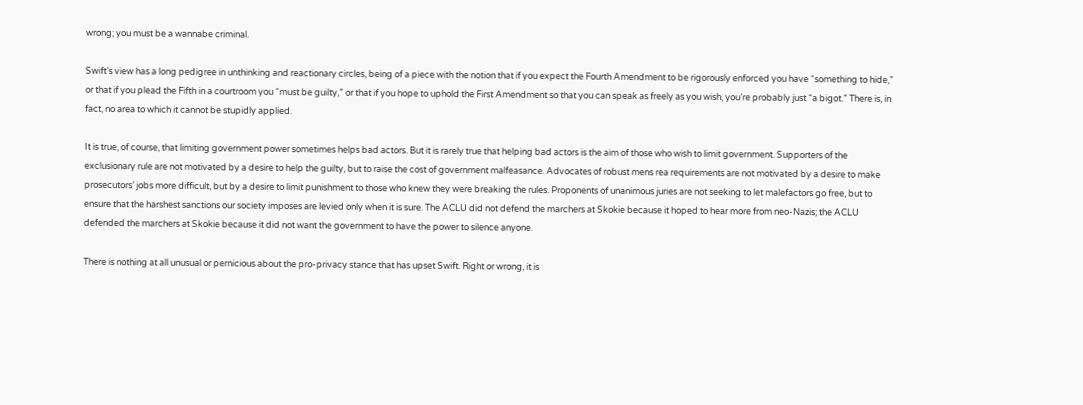wrong; you must be a wannabe criminal.

Swift’s view has a long pedigree in unthinking and reactionary circles, being of a piece with the notion that if you expect the Fourth Amendment to be rigorously enforced you have “something to hide,” or that if you plead the Fifth in a courtroom you “must be guilty,” or that if you hope to uphold the First Amendment so that you can speak as freely as you wish, you’re probably just “a bigot.” There is, in fact, no area to which it cannot be stupidly applied.

It is true, of course, that limiting government power sometimes helps bad actors. But it is rarely true that helping bad actors is the aim of those who wish to limit government. Supporters of the exclusionary rule are not motivated by a desire to help the guilty, but to raise the cost of government malfeasance. Advocates of robust mens rea requirements are not motivated by a desire to make prosecutors’ jobs more difficult, but by a desire to limit punishment to those who knew they were breaking the rules. Proponents of unanimous juries are not seeking to let malefactors go free, but to ensure that the harshest sanctions our society imposes are levied only when it is sure. The ACLU did not defend the marchers at Skokie because it hoped to hear more from neo-Nazis; the ACLU defended the marchers at Skokie because it did not want the government to have the power to silence anyone.

There is nothing at all unusual or pernicious about the pro-privacy stance that has upset Swift. Right or wrong, it is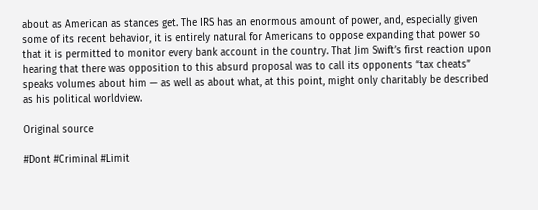about as American as stances get. The IRS has an enormous amount of power, and, especially given some of its recent behavior, it is entirely natural for Americans to oppose expanding that power so that it is permitted to monitor every bank account in the country. That Jim Swift’s first reaction upon hearing that there was opposition to this absurd proposal was to call its opponents “tax cheats” speaks volumes about him — as well as about what, at this point, might only charitably be described as his political worldview.

Original source

#Dont #Criminal #Limit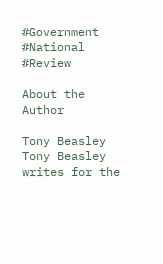#Government #National #Review

About the Author

Tony Beasley
Tony Beasley writes for the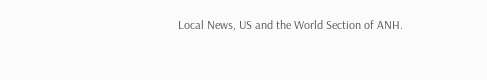Local News, US and the World Section of ANH.